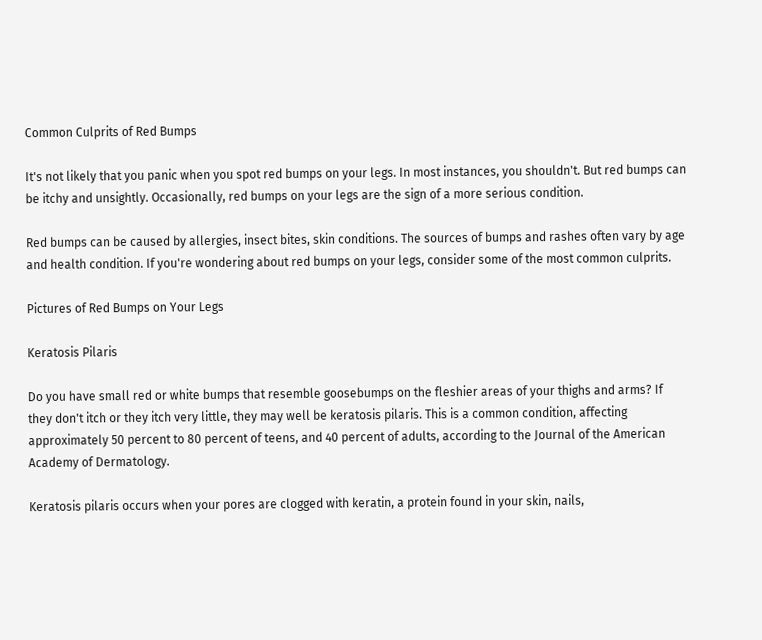Common Culprits of Red Bumps

It's not likely that you panic when you spot red bumps on your legs. In most instances, you shouldn't. But red bumps can be itchy and unsightly. Occasionally, red bumps on your legs are the sign of a more serious condition.

Red bumps can be caused by allergies, insect bites, skin conditions. The sources of bumps and rashes often vary by age and health condition. If you're wondering about red bumps on your legs, consider some of the most common culprits.

Pictures of Red Bumps on Your Legs

Keratosis Pilaris

Do you have small red or white bumps that resemble goosebumps on the fleshier areas of your thighs and arms? If they don't itch or they itch very little, they may well be keratosis pilaris. This is a common condition, affecting approximately 50 percent to 80 percent of teens, and 40 percent of adults, according to the Journal of the American Academy of Dermatology.

Keratosis pilaris occurs when your pores are clogged with keratin, a protein found in your skin, nails,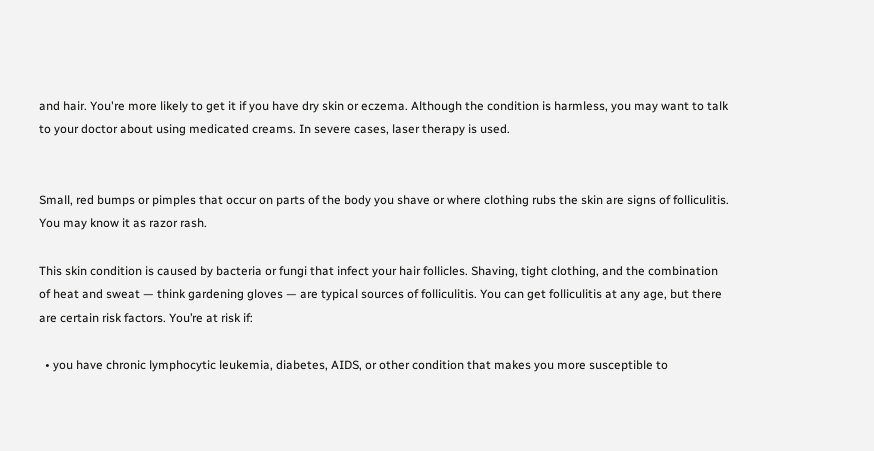and hair. You're more likely to get it if you have dry skin or eczema. Although the condition is harmless, you may want to talk to your doctor about using medicated creams. In severe cases, laser therapy is used.


Small, red bumps or pimples that occur on parts of the body you shave or where clothing rubs the skin are signs of folliculitis. You may know it as razor rash.

This skin condition is caused by bacteria or fungi that infect your hair follicles. Shaving, tight clothing, and the combination of heat and sweat — think gardening gloves — are typical sources of folliculitis. You can get folliculitis at any age, but there are certain risk factors. You’re at risk if:

  • you have chronic lymphocytic leukemia, diabetes, AIDS, or other condition that makes you more susceptible to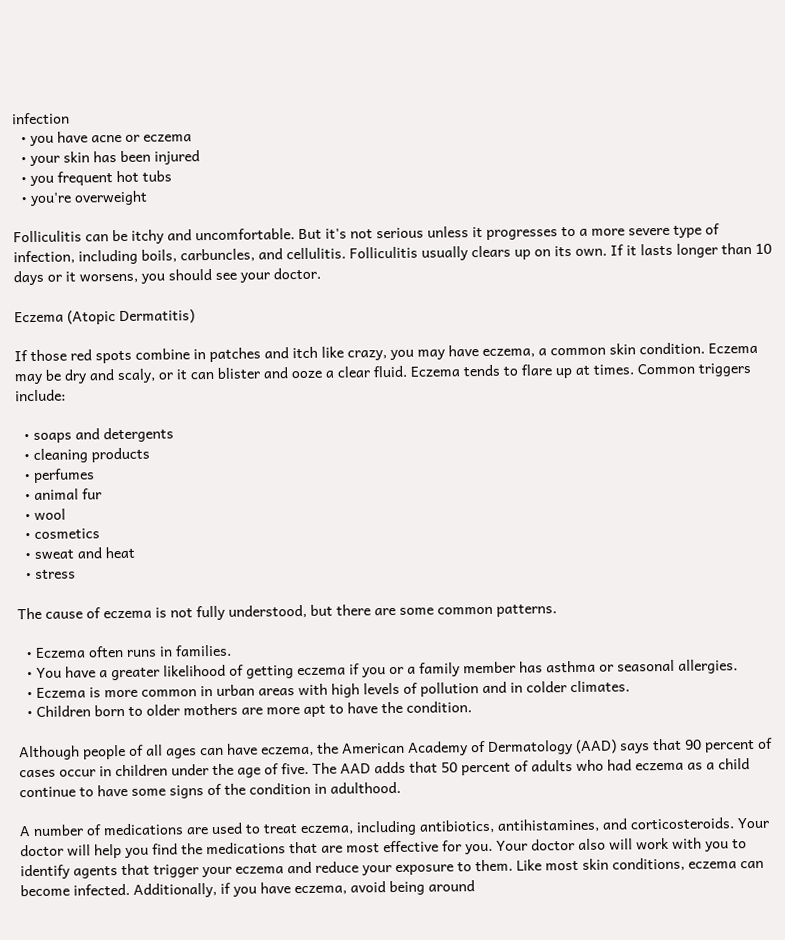infection
  • you have acne or eczema
  • your skin has been injured
  • you frequent hot tubs
  • you're overweight

Folliculitis can be itchy and uncomfortable. But it's not serious unless it progresses to a more severe type of infection, including boils, carbuncles, and cellulitis. Folliculitis usually clears up on its own. If it lasts longer than 10 days or it worsens, you should see your doctor.

Eczema (Atopic Dermatitis)

If those red spots combine in patches and itch like crazy, you may have eczema, a common skin condition. Eczema may be dry and scaly, or it can blister and ooze a clear fluid. Eczema tends to flare up at times. Common triggers include:

  • soaps and detergents
  • cleaning products
  • perfumes
  • animal fur
  • wool
  • cosmetics
  • sweat and heat
  • stress

The cause of eczema is not fully understood, but there are some common patterns.

  • Eczema often runs in families.
  • You have a greater likelihood of getting eczema if you or a family member has asthma or seasonal allergies.
  • Eczema is more common in urban areas with high levels of pollution and in colder climates.
  • Children born to older mothers are more apt to have the condition.

Although people of all ages can have eczema, the American Academy of Dermatology (AAD) says that 90 percent of cases occur in children under the age of five. The AAD adds that 50 percent of adults who had eczema as a child continue to have some signs of the condition in adulthood.

A number of medications are used to treat eczema, including antibiotics, antihistamines, and corticosteroids. Your doctor will help you find the medications that are most effective for you. Your doctor also will work with you to identify agents that trigger your eczema and reduce your exposure to them. Like most skin conditions, eczema can become infected. Additionally, if you have eczema, avoid being around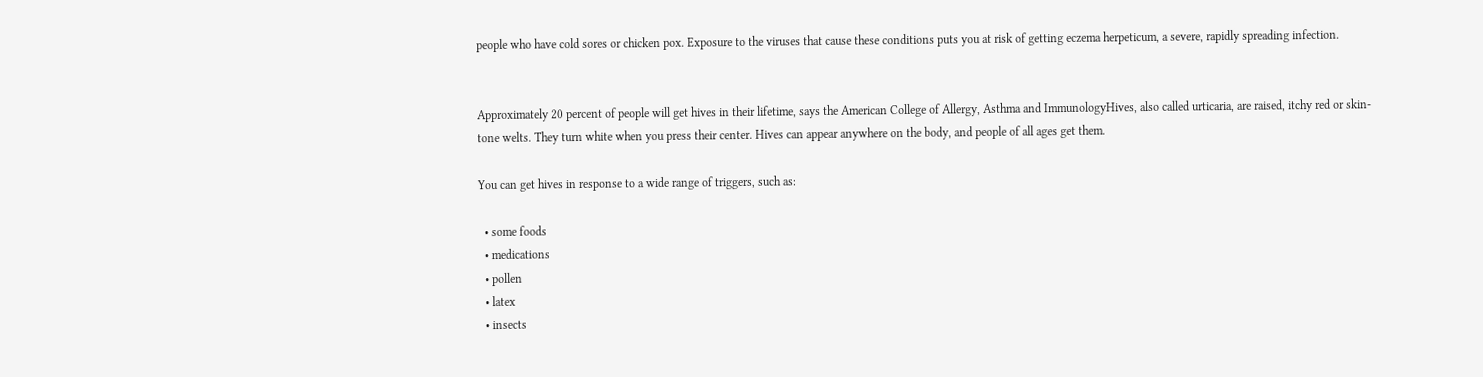people who have cold sores or chicken pox. Exposure to the viruses that cause these conditions puts you at risk of getting eczema herpeticum, a severe, rapidly spreading infection.


Approximately 20 percent of people will get hives in their lifetime, says the American College of Allergy, Asthma and ImmunologyHives, also called urticaria, are raised, itchy red or skin-tone welts. They turn white when you press their center. Hives can appear anywhere on the body, and people of all ages get them.

You can get hives in response to a wide range of triggers, such as:

  • some foods
  • medications
  • pollen
  • latex
  • insects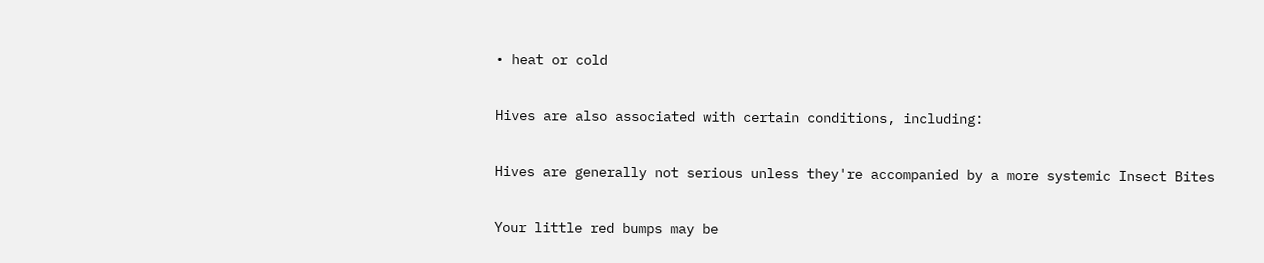• heat or cold

Hives are also associated with certain conditions, including:

Hives are generally not serious unless they're accompanied by a more systemic Insect Bites

Your little red bumps may be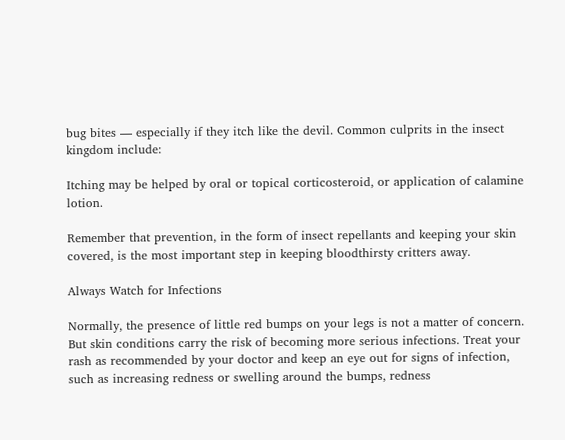bug bites — especially if they itch like the devil. Common culprits in the insect kingdom include:

Itching may be helped by oral or topical corticosteroid, or application of calamine lotion.

Remember that prevention, in the form of insect repellants and keeping your skin covered, is the most important step in keeping bloodthirsty critters away.

Always Watch for Infections

Normally, the presence of little red bumps on your legs is not a matter of concern. But skin conditions carry the risk of becoming more serious infections. Treat your rash as recommended by your doctor and keep an eye out for signs of infection, such as increasing redness or swelling around the bumps, redness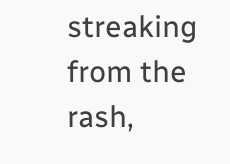streaking from the rash,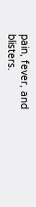pain, fever, and blisters.